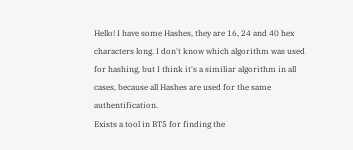Hello! I have some Hashes, they are 16, 24 and 40 hex characters long. I don't know which algorithm was used for hashing, but I think it's a similiar algorithm in all cases, because all Hashes are used for the same authentification.
Exists a tool in BT5 for finding the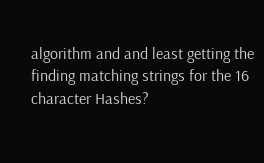algorithm and and least getting the finding matching strings for the 16 character Hashes?